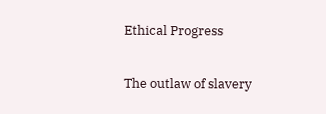Ethical Progress

The outlaw of slavery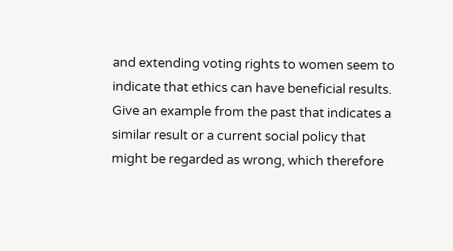and extending voting rights to women seem to indicate that ethics can have beneficial results. Give an example from the past that indicates a similar result or a current social policy that might be regarded as wrong, which therefore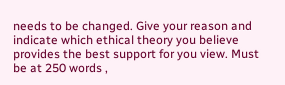needs to be changed. Give your reason and indicate which ethical theory you believe provides the best support for you view. Must be at 250 words ,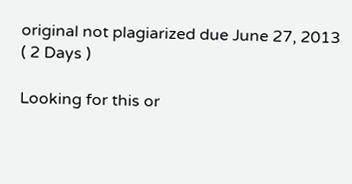original not plagiarized due June 27, 2013 ( 2 Days )

Looking for this or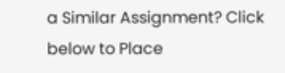a Similar Assignment? Click below to Place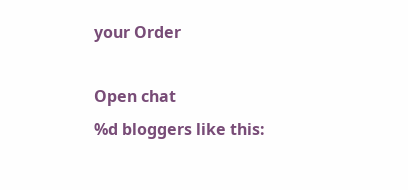your Order

Open chat
%d bloggers like this: